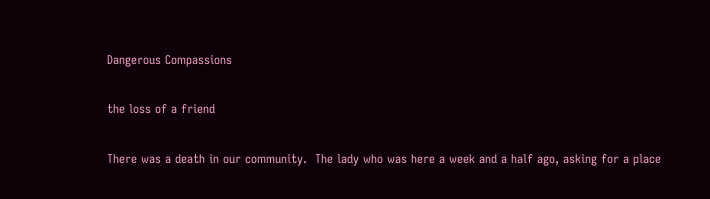Dangerous Compassions

the loss of a friend

There was a death in our community.  The lady who was here a week and a half ago, asking for a place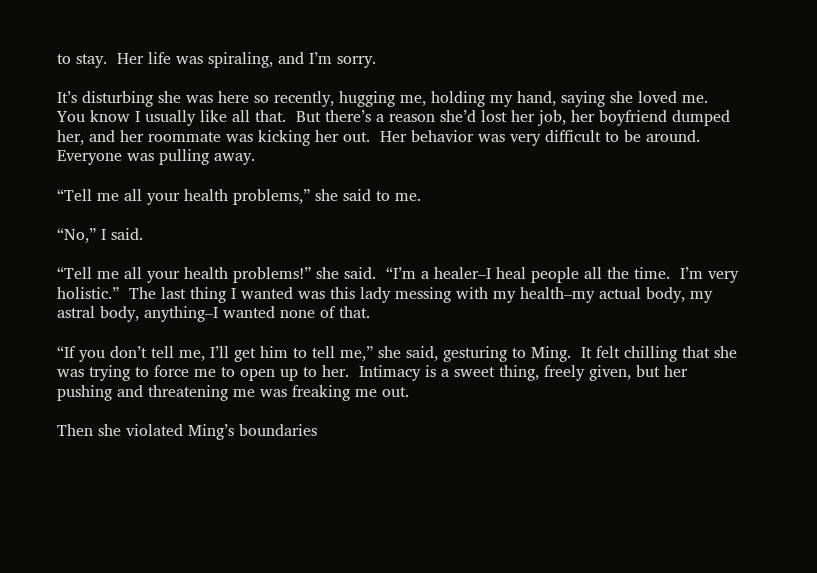to stay.  Her life was spiraling, and I’m sorry.

It’s disturbing she was here so recently, hugging me, holding my hand, saying she loved me.  You know I usually like all that.  But there’s a reason she’d lost her job, her boyfriend dumped her, and her roommate was kicking her out.  Her behavior was very difficult to be around.  Everyone was pulling away.

“Tell me all your health problems,” she said to me.

“No,” I said.

“Tell me all your health problems!” she said.  “I’m a healer–I heal people all the time.  I’m very holistic.”  The last thing I wanted was this lady messing with my health–my actual body, my astral body, anything–I wanted none of that.

“If you don’t tell me, I’ll get him to tell me,” she said, gesturing to Ming.  It felt chilling that she was trying to force me to open up to her.  Intimacy is a sweet thing, freely given, but her pushing and threatening me was freaking me out.

Then she violated Ming’s boundaries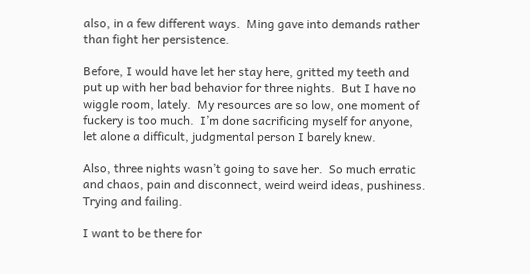also, in a few different ways.  Ming gave into demands rather than fight her persistence.

Before, I would have let her stay here, gritted my teeth and put up with her bad behavior for three nights.  But I have no wiggle room, lately.  My resources are so low, one moment of fuckery is too much.  I’m done sacrificing myself for anyone, let alone a difficult, judgmental person I barely knew.

Also, three nights wasn’t going to save her.  So much erratic and chaos, pain and disconnect, weird weird ideas, pushiness.  Trying and failing.

I want to be there for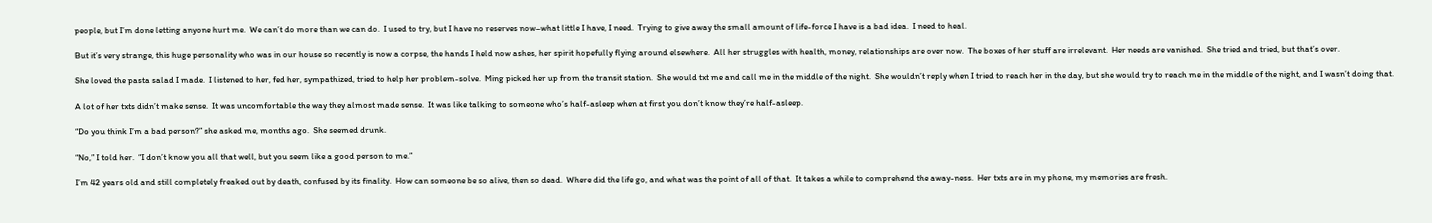people, but I’m done letting anyone hurt me.  We can’t do more than we can do.  I used to try, but I have no reserves now–what little I have, I need.  Trying to give away the small amount of life-force I have is a bad idea.  I need to heal.

But it’s very strange, this huge personality who was in our house so recently is now a corpse, the hands I held now ashes, her spirit hopefully flying around elsewhere.  All her struggles with health, money, relationships are over now.  The boxes of her stuff are irrelevant.  Her needs are vanished.  She tried and tried, but that’s over.

She loved the pasta salad I made.  I listened to her, fed her, sympathized, tried to help her problem-solve.  Ming picked her up from the transit station.  She would txt me and call me in the middle of the night.  She wouldn’t reply when I tried to reach her in the day, but she would try to reach me in the middle of the night, and I wasn’t doing that.

A lot of her txts didn’t make sense.  It was uncomfortable the way they almost made sense.  It was like talking to someone who’s half-asleep when at first you don’t know they’re half-asleep.

“Do you think I’m a bad person?” she asked me, months ago.  She seemed drunk.

“No,” I told her.  “I don’t know you all that well, but you seem like a good person to me.”

I’m 42 years old and still completely freaked out by death, confused by its finality.  How can someone be so alive, then so dead.  Where did the life go, and what was the point of all of that.  It takes a while to comprehend the away-ness.  Her txts are in my phone, my memories are fresh.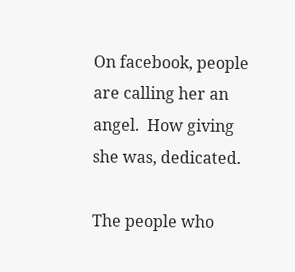On facebook, people are calling her an angel.  How giving she was, dedicated.

The people who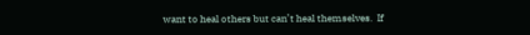want to heal others but can’t heal themselves.  If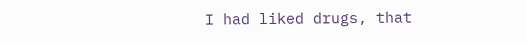I had liked drugs, that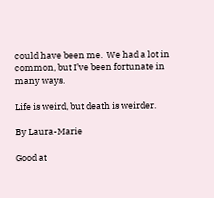could have been me.  We had a lot in common, but I’ve been fortunate in many ways.

Life is weird, but death is weirder.

By Laura-Marie

Good at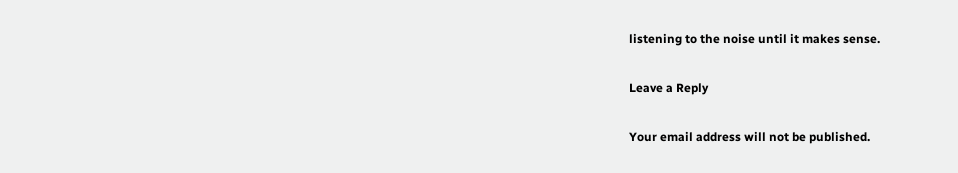listening to the noise until it makes sense.

Leave a Reply

Your email address will not be published.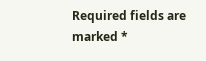Required fields are marked *